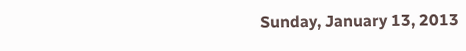Sunday, January 13, 2013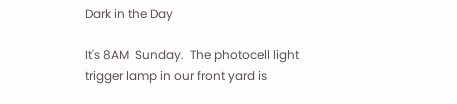Dark in the Day

It's 8AM  Sunday.  The photocell light trigger lamp in our front yard is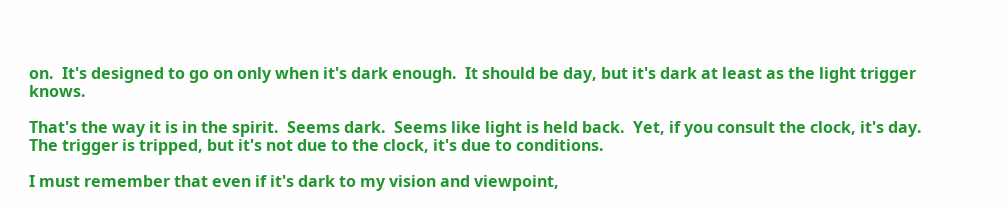on.  It's designed to go on only when it's dark enough.  It should be day, but it's dark at least as the light trigger knows.

That's the way it is in the spirit.  Seems dark.  Seems like light is held back.  Yet, if you consult the clock, it's day.  The trigger is tripped, but it's not due to the clock, it's due to conditions.

I must remember that even if it's dark to my vision and viewpoint,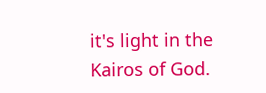it's light in the Kairos of God.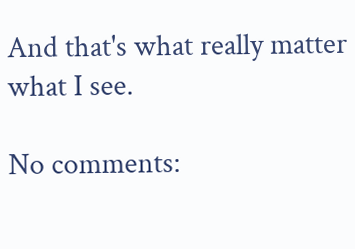And that's what really matter what I see.

No comments: